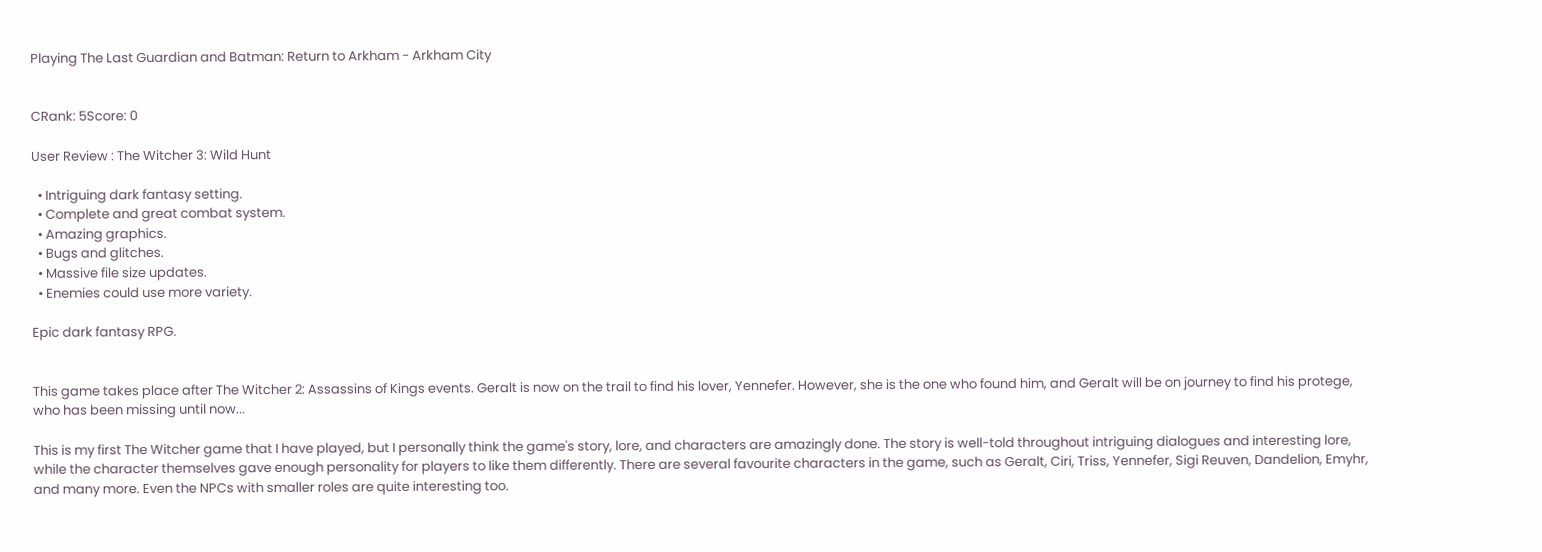Playing The Last Guardian and Batman: Return to Arkham - Arkham City


CRank: 5Score: 0

User Review : The Witcher 3: Wild Hunt

  • Intriguing dark fantasy setting.
  • Complete and great combat system.
  • Amazing graphics.
  • Bugs and glitches.
  • Massive file size updates.
  • Enemies could use more variety.

Epic dark fantasy RPG.


This game takes place after The Witcher 2: Assassins of Kings events. Geralt is now on the trail to find his lover, Yennefer. However, she is the one who found him, and Geralt will be on journey to find his protege, who has been missing until now...

This is my first The Witcher game that I have played, but I personally think the game's story, lore, and characters are amazingly done. The story is well-told throughout intriguing dialogues and interesting lore, while the character themselves gave enough personality for players to like them differently. There are several favourite characters in the game, such as Geralt, Ciri, Triss, Yennefer, Sigi Reuven, Dandelion, Emyhr, and many more. Even the NPCs with smaller roles are quite interesting too.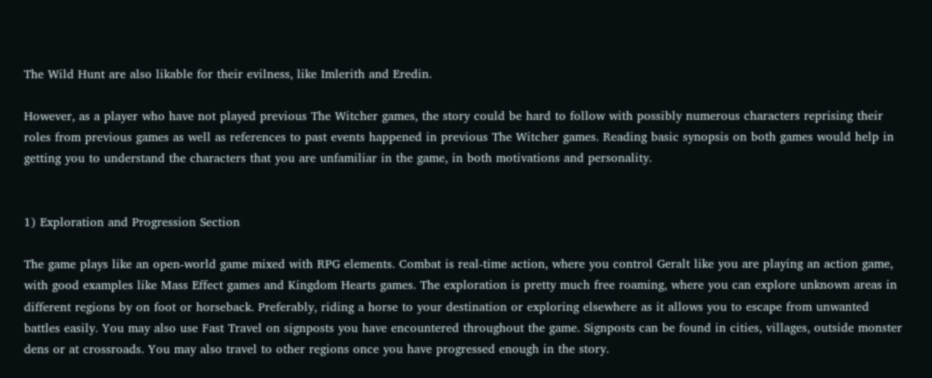The Wild Hunt are also likable for their evilness, like Imlerith and Eredin.

However, as a player who have not played previous The Witcher games, the story could be hard to follow with possibly numerous characters reprising their roles from previous games as well as references to past events happened in previous The Witcher games. Reading basic synopsis on both games would help in getting you to understand the characters that you are unfamiliar in the game, in both motivations and personality.


1) Exploration and Progression Section

The game plays like an open-world game mixed with RPG elements. Combat is real-time action, where you control Geralt like you are playing an action game, with good examples like Mass Effect games and Kingdom Hearts games. The exploration is pretty much free roaming, where you can explore unknown areas in different regions by on foot or horseback. Preferably, riding a horse to your destination or exploring elsewhere as it allows you to escape from unwanted battles easily. You may also use Fast Travel on signposts you have encountered throughout the game. Signposts can be found in cities, villages, outside monster dens or at crossroads. You may also travel to other regions once you have progressed enough in the story.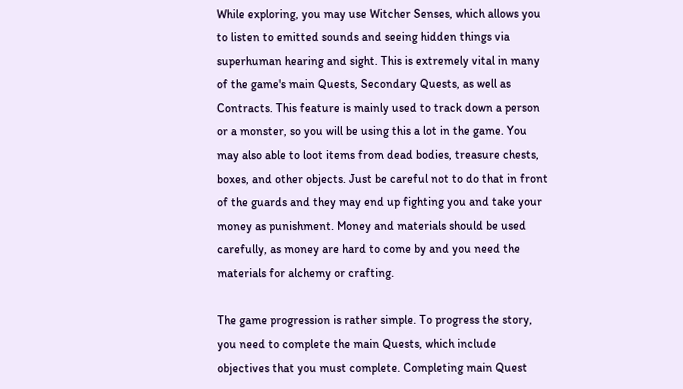While exploring, you may use Witcher Senses, which allows you to listen to emitted sounds and seeing hidden things via superhuman hearing and sight. This is extremely vital in many of the game's main Quests, Secondary Quests, as well as Contracts. This feature is mainly used to track down a person or a monster, so you will be using this a lot in the game. You may also able to loot items from dead bodies, treasure chests, boxes, and other objects. Just be careful not to do that in front of the guards and they may end up fighting you and take your money as punishment. Money and materials should be used carefully, as money are hard to come by and you need the materials for alchemy or crafting.

The game progression is rather simple. To progress the story, you need to complete the main Quests, which include objectives that you must complete. Completing main Quest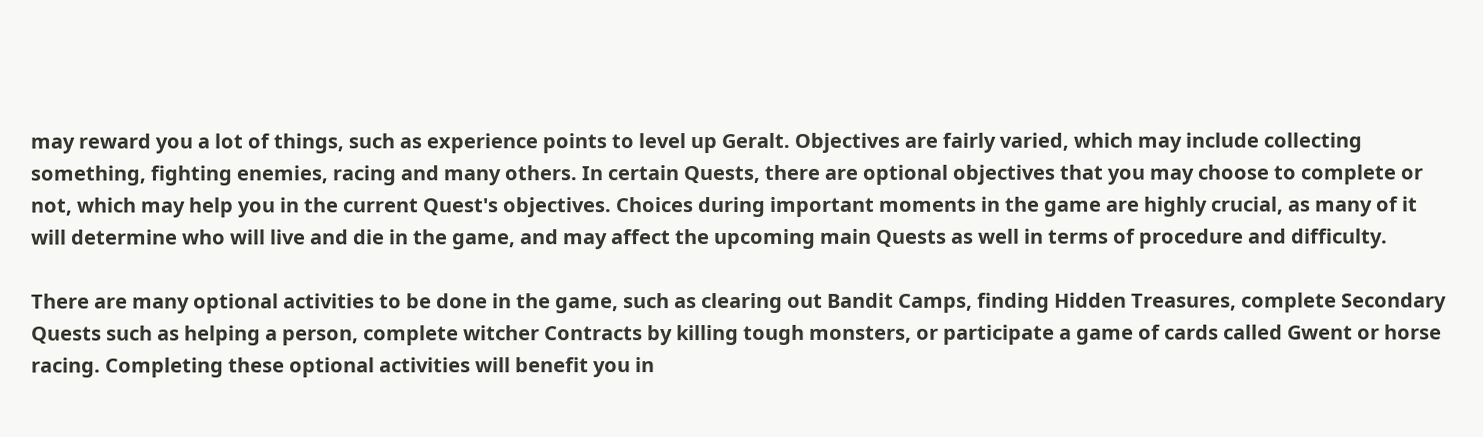may reward you a lot of things, such as experience points to level up Geralt. Objectives are fairly varied, which may include collecting something, fighting enemies, racing and many others. In certain Quests, there are optional objectives that you may choose to complete or not, which may help you in the current Quest's objectives. Choices during important moments in the game are highly crucial, as many of it will determine who will live and die in the game, and may affect the upcoming main Quests as well in terms of procedure and difficulty.

There are many optional activities to be done in the game, such as clearing out Bandit Camps, finding Hidden Treasures, complete Secondary Quests such as helping a person, complete witcher Contracts by killing tough monsters, or participate a game of cards called Gwent or horse racing. Completing these optional activities will benefit you in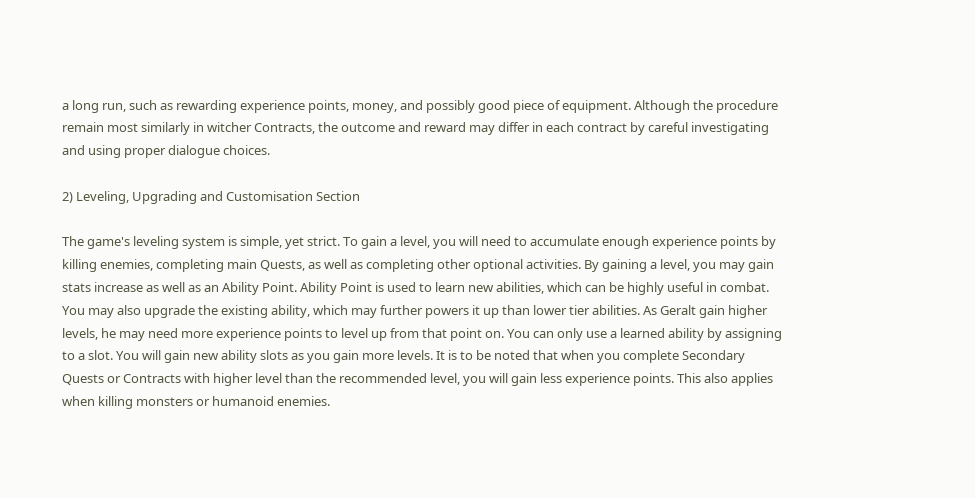a long run, such as rewarding experience points, money, and possibly good piece of equipment. Although the procedure remain most similarly in witcher Contracts, the outcome and reward may differ in each contract by careful investigating and using proper dialogue choices.

2) Leveling, Upgrading and Customisation Section

The game's leveling system is simple, yet strict. To gain a level, you will need to accumulate enough experience points by killing enemies, completing main Quests, as well as completing other optional activities. By gaining a level, you may gain stats increase as well as an Ability Point. Ability Point is used to learn new abilities, which can be highly useful in combat. You may also upgrade the existing ability, which may further powers it up than lower tier abilities. As Geralt gain higher levels, he may need more experience points to level up from that point on. You can only use a learned ability by assigning to a slot. You will gain new ability slots as you gain more levels. It is to be noted that when you complete Secondary Quests or Contracts with higher level than the recommended level, you will gain less experience points. This also applies when killing monsters or humanoid enemies.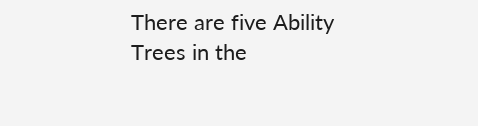There are five Ability Trees in the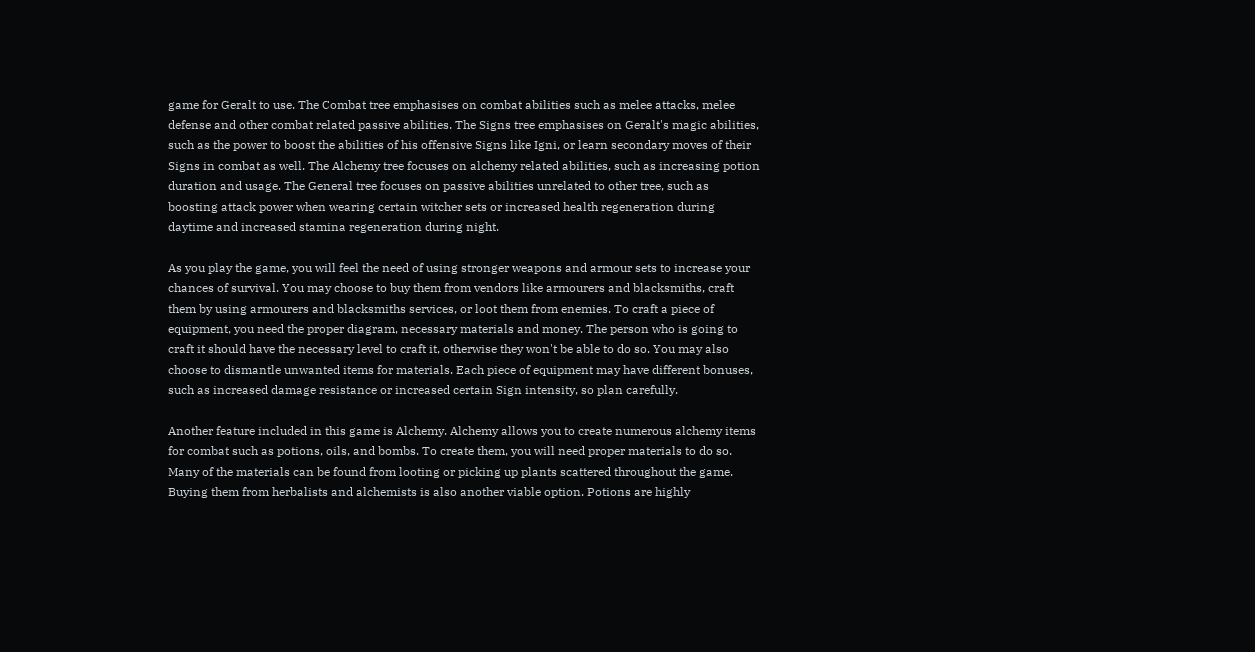game for Geralt to use. The Combat tree emphasises on combat abilities such as melee attacks, melee defense and other combat related passive abilities. The Signs tree emphasises on Geralt's magic abilities, such as the power to boost the abilities of his offensive Signs like Igni, or learn secondary moves of their Signs in combat as well. The Alchemy tree focuses on alchemy related abilities, such as increasing potion duration and usage. The General tree focuses on passive abilities unrelated to other tree, such as boosting attack power when wearing certain witcher sets or increased health regeneration during daytime and increased stamina regeneration during night.

As you play the game, you will feel the need of using stronger weapons and armour sets to increase your chances of survival. You may choose to buy them from vendors like armourers and blacksmiths, craft them by using armourers and blacksmiths services, or loot them from enemies. To craft a piece of equipment, you need the proper diagram, necessary materials and money. The person who is going to craft it should have the necessary level to craft it, otherwise they won't be able to do so. You may also choose to dismantle unwanted items for materials. Each piece of equipment may have different bonuses, such as increased damage resistance or increased certain Sign intensity, so plan carefully.

Another feature included in this game is Alchemy. Alchemy allows you to create numerous alchemy items for combat such as potions, oils, and bombs. To create them, you will need proper materials to do so. Many of the materials can be found from looting or picking up plants scattered throughout the game. Buying them from herbalists and alchemists is also another viable option. Potions are highly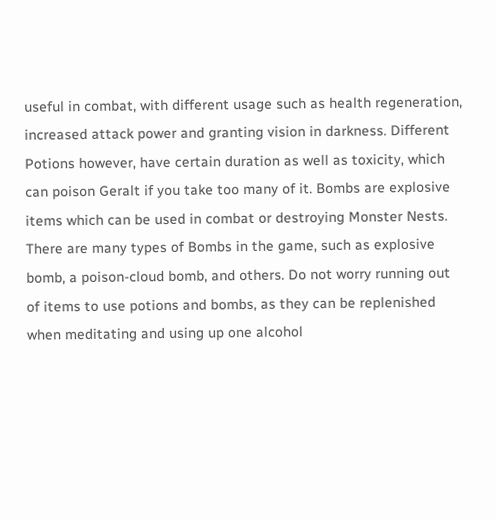useful in combat, with different usage such as health regeneration, increased attack power and granting vision in darkness. Different Potions however, have certain duration as well as toxicity, which can poison Geralt if you take too many of it. Bombs are explosive items which can be used in combat or destroying Monster Nests. There are many types of Bombs in the game, such as explosive bomb, a poison-cloud bomb, and others. Do not worry running out of items to use potions and bombs, as they can be replenished when meditating and using up one alcohol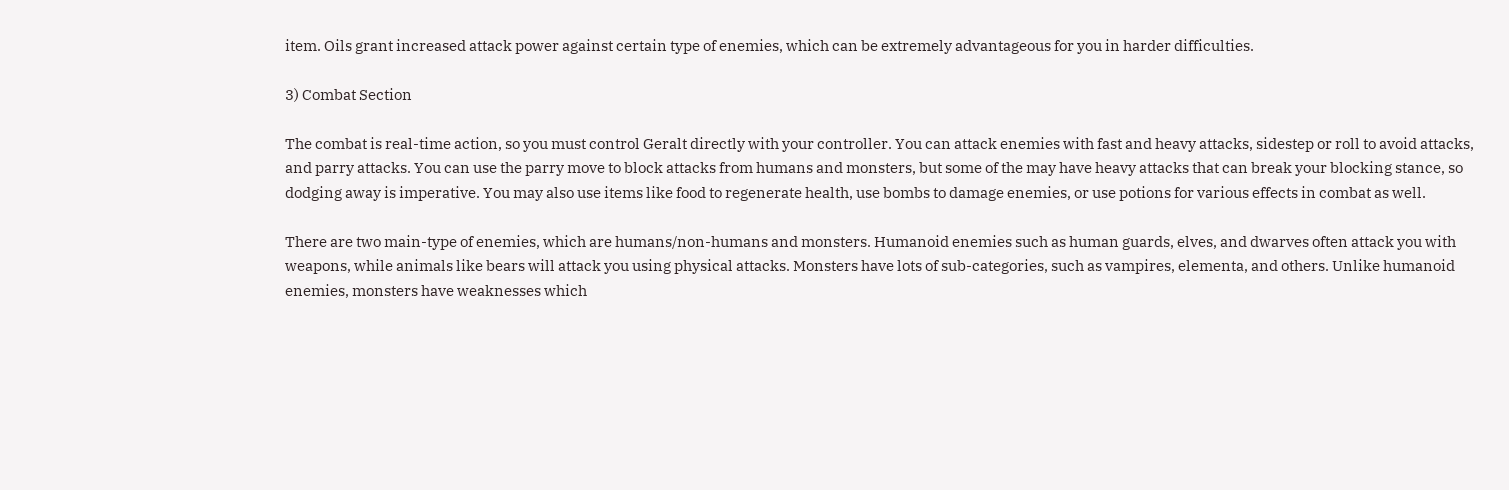item. Oils grant increased attack power against certain type of enemies, which can be extremely advantageous for you in harder difficulties.

3) Combat Section

The combat is real-time action, so you must control Geralt directly with your controller. You can attack enemies with fast and heavy attacks, sidestep or roll to avoid attacks, and parry attacks. You can use the parry move to block attacks from humans and monsters, but some of the may have heavy attacks that can break your blocking stance, so dodging away is imperative. You may also use items like food to regenerate health, use bombs to damage enemies, or use potions for various effects in combat as well.

There are two main-type of enemies, which are humans/non-humans and monsters. Humanoid enemies such as human guards, elves, and dwarves often attack you with weapons, while animals like bears will attack you using physical attacks. Monsters have lots of sub-categories, such as vampires, elementa, and others. Unlike humanoid enemies, monsters have weaknesses which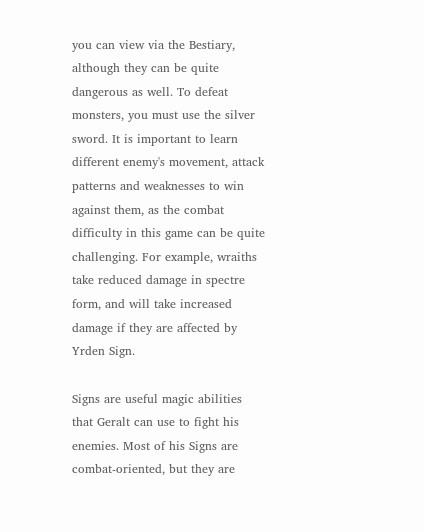you can view via the Bestiary, although they can be quite dangerous as well. To defeat monsters, you must use the silver sword. It is important to learn different enemy's movement, attack patterns and weaknesses to win against them, as the combat difficulty in this game can be quite challenging. For example, wraiths take reduced damage in spectre form, and will take increased damage if they are affected by Yrden Sign.

Signs are useful magic abilities that Geralt can use to fight his enemies. Most of his Signs are combat-oriented, but they are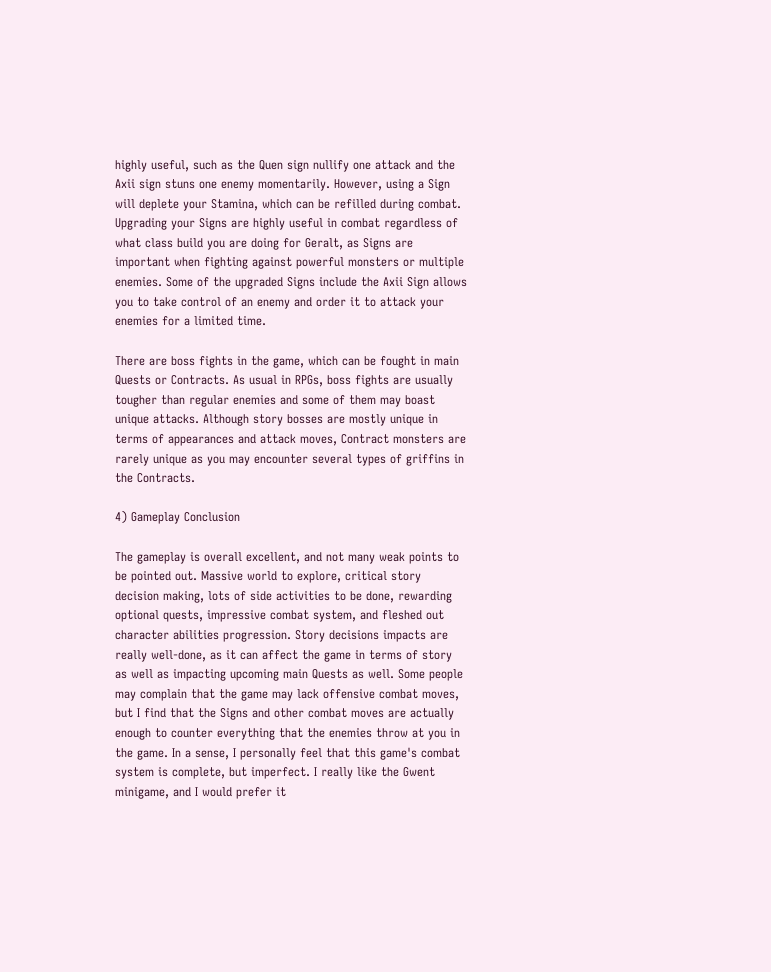highly useful, such as the Quen sign nullify one attack and the Axii sign stuns one enemy momentarily. However, using a Sign will deplete your Stamina, which can be refilled during combat. Upgrading your Signs are highly useful in combat regardless of what class build you are doing for Geralt, as Signs are important when fighting against powerful monsters or multiple enemies. Some of the upgraded Signs include the Axii Sign allows you to take control of an enemy and order it to attack your enemies for a limited time.

There are boss fights in the game, which can be fought in main Quests or Contracts. As usual in RPGs, boss fights are usually tougher than regular enemies and some of them may boast unique attacks. Although story bosses are mostly unique in terms of appearances and attack moves, Contract monsters are rarely unique as you may encounter several types of griffins in the Contracts.

4) Gameplay Conclusion

The gameplay is overall excellent, and not many weak points to be pointed out. Massive world to explore, critical story decision making, lots of side activities to be done, rewarding optional quests, impressive combat system, and fleshed out character abilities progression. Story decisions impacts are really well-done, as it can affect the game in terms of story as well as impacting upcoming main Quests as well. Some people may complain that the game may lack offensive combat moves, but I find that the Signs and other combat moves are actually enough to counter everything that the enemies throw at you in the game. In a sense, I personally feel that this game's combat system is complete, but imperfect. I really like the Gwent minigame, and I would prefer it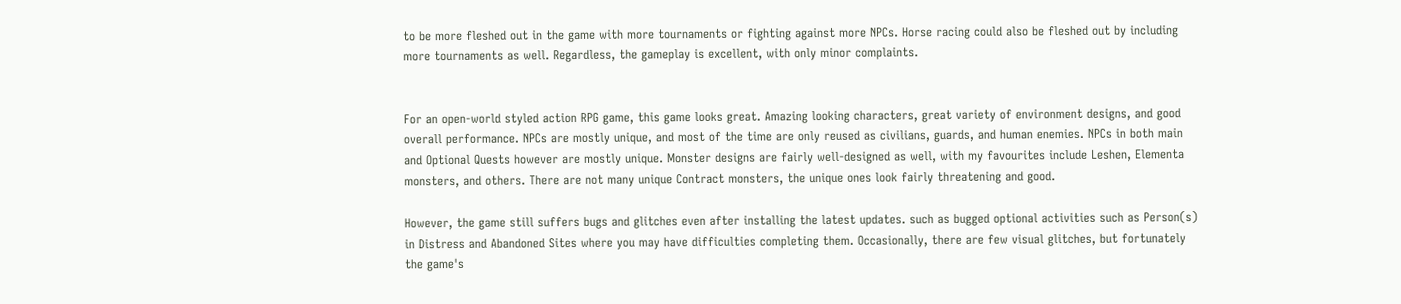to be more fleshed out in the game with more tournaments or fighting against more NPCs. Horse racing could also be fleshed out by including more tournaments as well. Regardless, the gameplay is excellent, with only minor complaints.


For an open-world styled action RPG game, this game looks great. Amazing looking characters, great variety of environment designs, and good overall performance. NPCs are mostly unique, and most of the time are only reused as civilians, guards, and human enemies. NPCs in both main and Optional Quests however are mostly unique. Monster designs are fairly well-designed as well, with my favourites include Leshen, Elementa monsters, and others. There are not many unique Contract monsters, the unique ones look fairly threatening and good.

However, the game still suffers bugs and glitches even after installing the latest updates. such as bugged optional activities such as Person(s) in Distress and Abandoned Sites where you may have difficulties completing them. Occasionally, there are few visual glitches, but fortunately the game's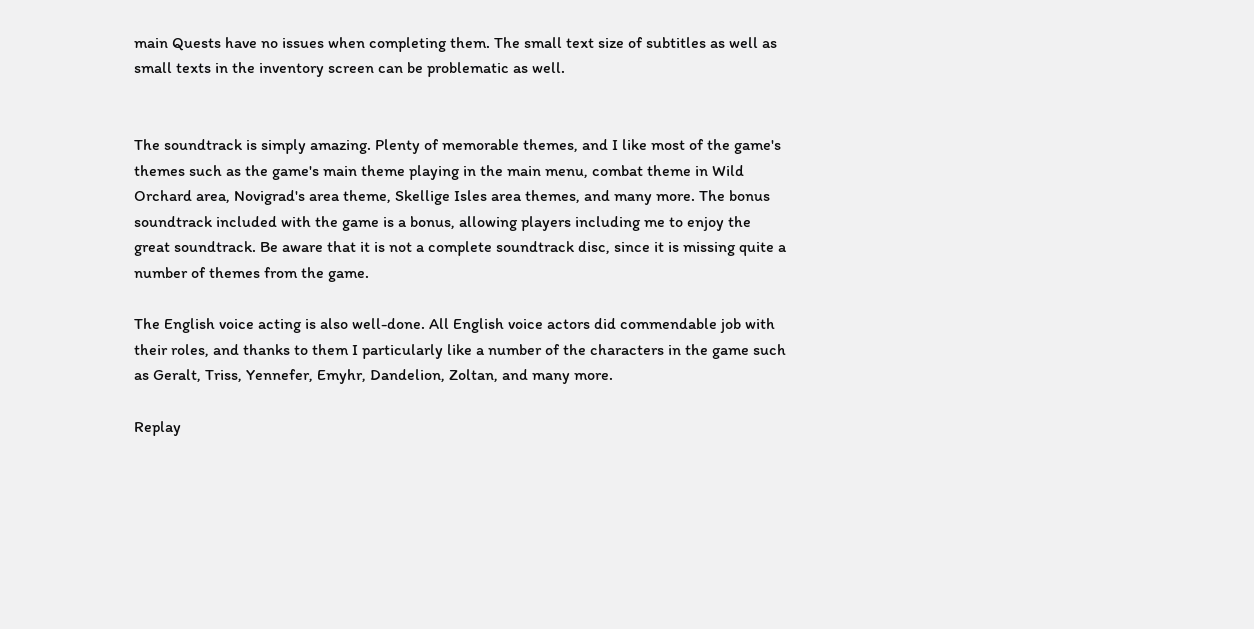main Quests have no issues when completing them. The small text size of subtitles as well as small texts in the inventory screen can be problematic as well.


The soundtrack is simply amazing. Plenty of memorable themes, and I like most of the game's themes such as the game's main theme playing in the main menu, combat theme in Wild Orchard area, Novigrad's area theme, Skellige Isles area themes, and many more. The bonus soundtrack included with the game is a bonus, allowing players including me to enjoy the great soundtrack. Be aware that it is not a complete soundtrack disc, since it is missing quite a number of themes from the game.

The English voice acting is also well-done. All English voice actors did commendable job with their roles, and thanks to them I particularly like a number of the characters in the game such as Geralt, Triss, Yennefer, Emyhr, Dandelion, Zoltan, and many more.

Replay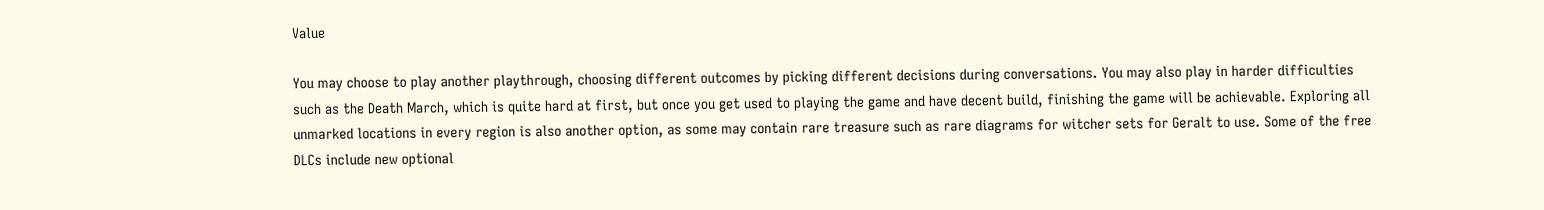Value

You may choose to play another playthrough, choosing different outcomes by picking different decisions during conversations. You may also play in harder difficulties such as the Death March, which is quite hard at first, but once you get used to playing the game and have decent build, finishing the game will be achievable. Exploring all unmarked locations in every region is also another option, as some may contain rare treasure such as rare diagrams for witcher sets for Geralt to use. Some of the free DLCs include new optional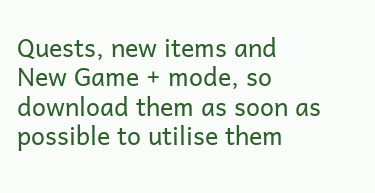Quests, new items and New Game + mode, so download them as soon as possible to utilise them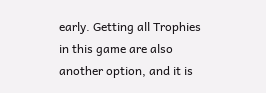early. Getting all Trophies in this game are also another option, and it is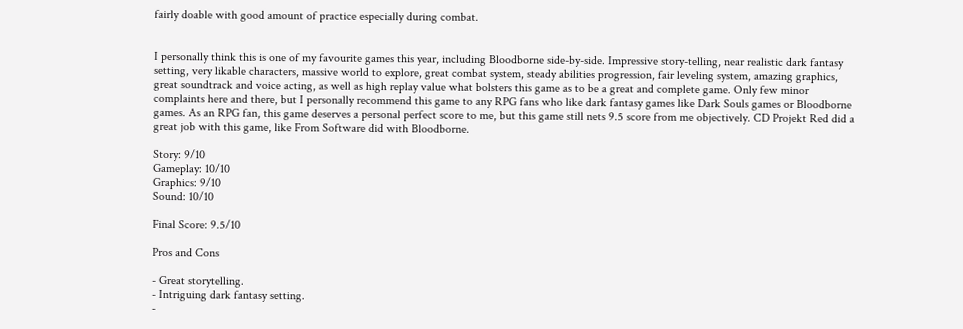fairly doable with good amount of practice especially during combat.


I personally think this is one of my favourite games this year, including Bloodborne side-by-side. Impressive story-telling, near realistic dark fantasy setting, very likable characters, massive world to explore, great combat system, steady abilities progression, fair leveling system, amazing graphics, great soundtrack and voice acting, as well as high replay value what bolsters this game as to be a great and complete game. Only few minor complaints here and there, but I personally recommend this game to any RPG fans who like dark fantasy games like Dark Souls games or Bloodborne games. As an RPG fan, this game deserves a personal perfect score to me, but this game still nets 9.5 score from me objectively. CD Projekt Red did a great job with this game, like From Software did with Bloodborne.

Story: 9/10
Gameplay: 10/10
Graphics: 9/10
Sound: 10/10

Final Score: 9.5/10

Pros and Cons

- Great storytelling.
- Intriguing dark fantasy setting.
-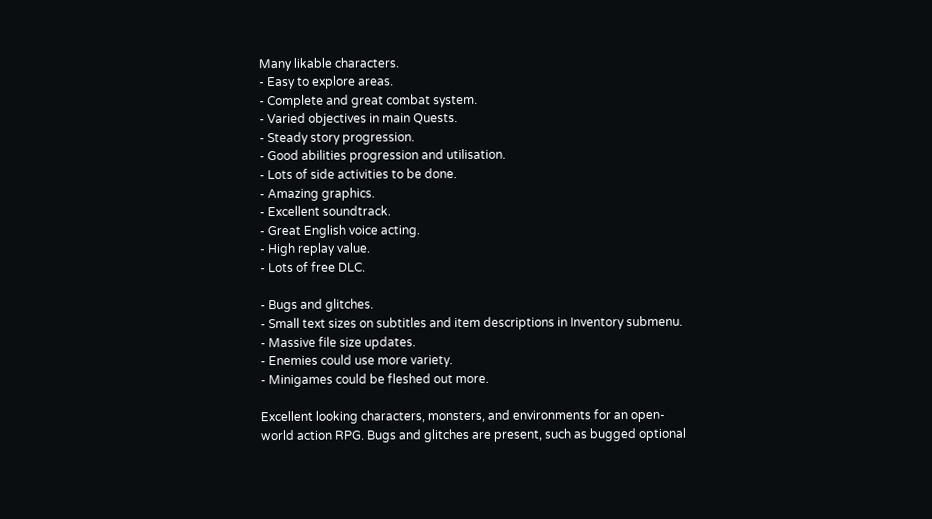Many likable characters.
- Easy to explore areas.
- Complete and great combat system.
- Varied objectives in main Quests.
- Steady story progression.
- Good abilities progression and utilisation.
- Lots of side activities to be done.
- Amazing graphics.
- Excellent soundtrack.
- Great English voice acting.
- High replay value.
- Lots of free DLC.

- Bugs and glitches.
- Small text sizes on subtitles and item descriptions in Inventory submenu.
- Massive file size updates.
- Enemies could use more variety.
- Minigames could be fleshed out more.

Excellent looking characters, monsters, and environments for an open-world action RPG. Bugs and glitches are present, such as bugged optional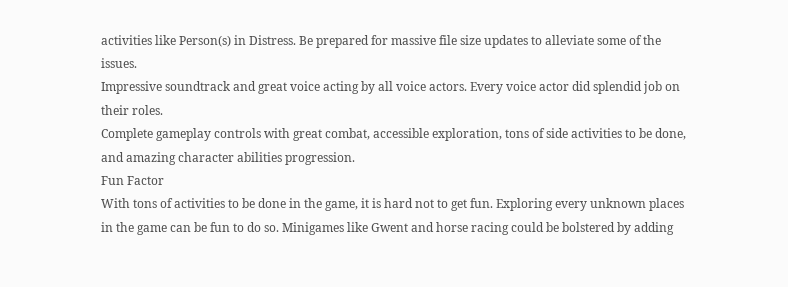activities like Person(s) in Distress. Be prepared for massive file size updates to alleviate some of the issues.
Impressive soundtrack and great voice acting by all voice actors. Every voice actor did splendid job on their roles.
Complete gameplay controls with great combat, accessible exploration, tons of side activities to be done, and amazing character abilities progression.
Fun Factor
With tons of activities to be done in the game, it is hard not to get fun. Exploring every unknown places in the game can be fun to do so. Minigames like Gwent and horse racing could be bolstered by adding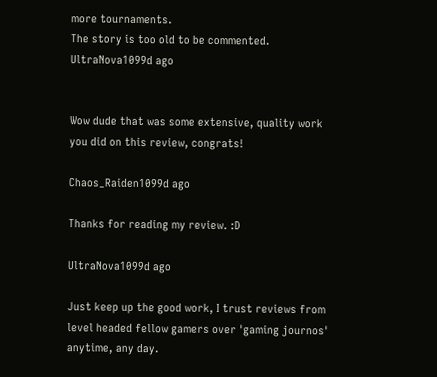more tournaments.
The story is too old to be commented.
UltraNova1099d ago


Wow dude that was some extensive, quality work you did on this review, congrats!

Chaos_Raiden1099d ago

Thanks for reading my review. :D

UltraNova1099d ago

Just keep up the good work, I trust reviews from level headed fellow gamers over 'gaming journos' anytime, any day.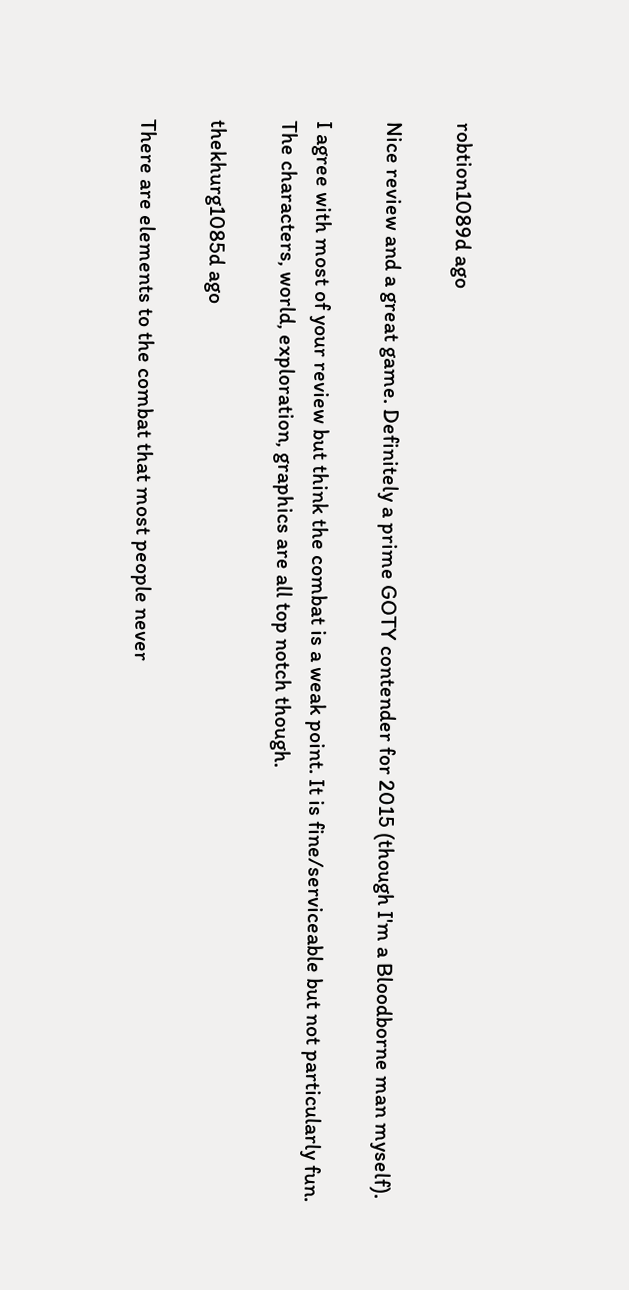robtion1089d ago

Nice review and a great game. Definitely a prime GOTY contender for 2015 (though I'm a Bloodborne man myself).

I agree with most of your review but think the combat is a weak point. It is fine/serviceable but not particularly fun. The characters, world, exploration, graphics are all top notch though.

thekhurg1085d ago

There are elements to the combat that most people never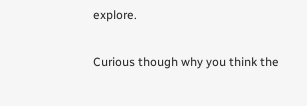explore.

Curious though why you think the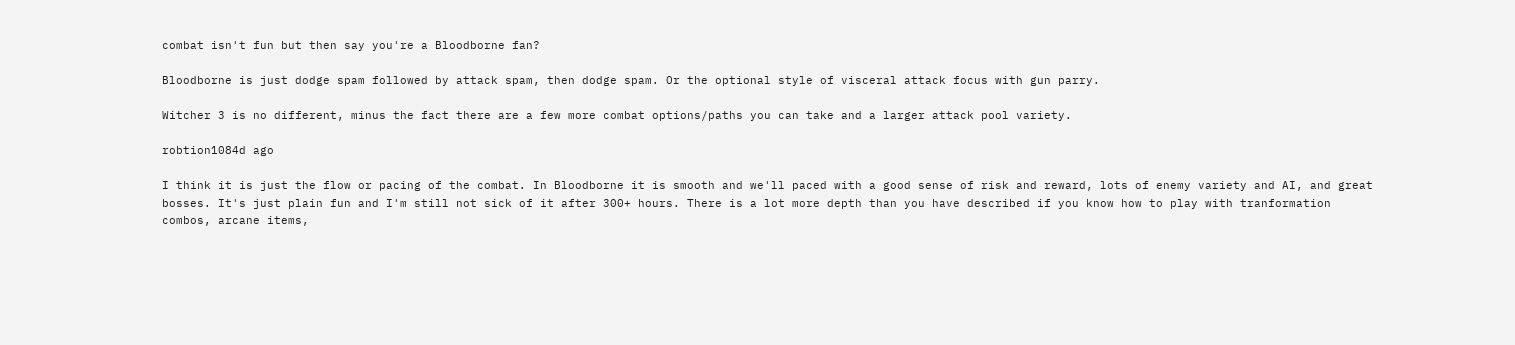combat isn't fun but then say you're a Bloodborne fan?

Bloodborne is just dodge spam followed by attack spam, then dodge spam. Or the optional style of visceral attack focus with gun parry.

Witcher 3 is no different, minus the fact there are a few more combat options/paths you can take and a larger attack pool variety.

robtion1084d ago

I think it is just the flow or pacing of the combat. In Bloodborne it is smooth and we'll paced with a good sense of risk and reward, lots of enemy variety and AI, and great bosses. It's just plain fun and I'm still not sick of it after 300+ hours. There is a lot more depth than you have described if you know how to play with tranformation combos, arcane items,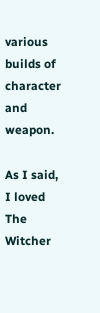various builds of character and weapon.

As I said, I loved The Witcher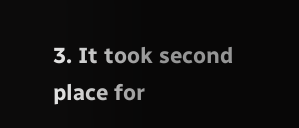3. It took second place for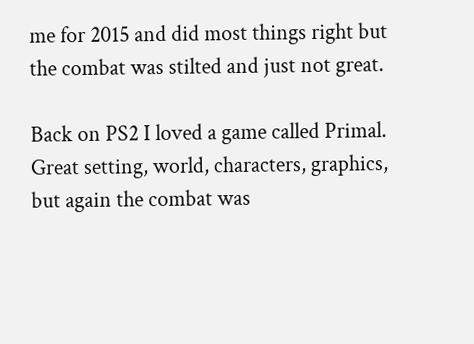me for 2015 and did most things right but the combat was stilted and just not great.

Back on PS2 I loved a game called Primal. Great setting, world, characters, graphics, but again the combat was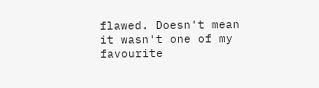flawed. Doesn't mean it wasn't one of my favourite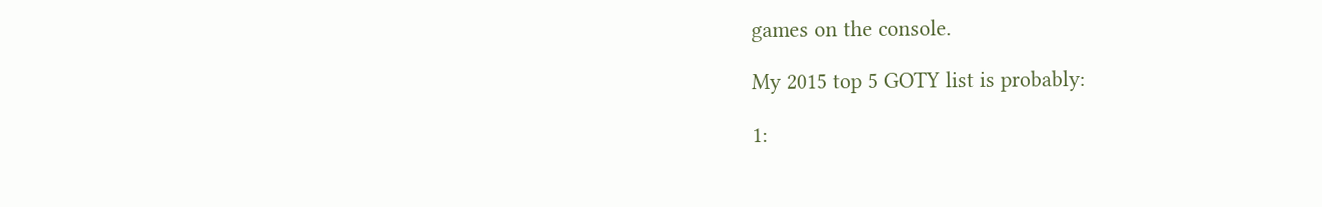games on the console.

My 2015 top 5 GOTY list is probably:

1: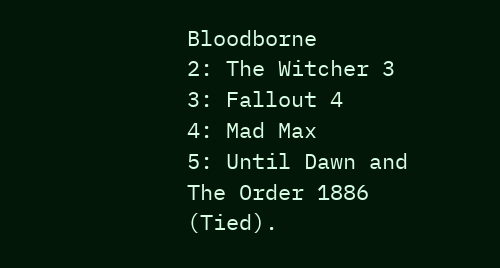Bloodborne
2: The Witcher 3
3: Fallout 4
4: Mad Max
5: Until Dawn and The Order 1886 (Tied).